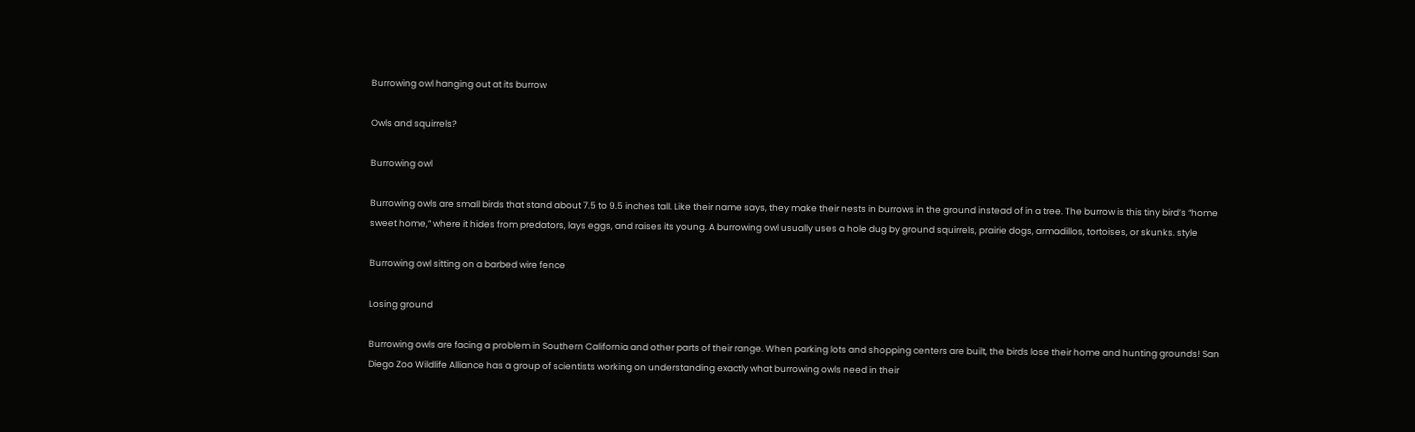Burrowing owl hanging out at its burrow

Owls and squirrels?

Burrowing owl

Burrowing owls are small birds that stand about 7.5 to 9.5 inches tall. Like their name says, they make their nests in burrows in the ground instead of in a tree. The burrow is this tiny bird’s “home sweet home,” where it hides from predators, lays eggs, and raises its young. A burrowing owl usually uses a hole dug by ground squirrels, prairie dogs, armadillos, tortoises, or skunks. style

Burrowing owl sitting on a barbed wire fence

Losing ground

Burrowing owls are facing a problem in Southern California and other parts of their range. When parking lots and shopping centers are built, the birds lose their home and hunting grounds! San Diego Zoo Wildlife Alliance has a group of scientists working on understanding exactly what burrowing owls need in their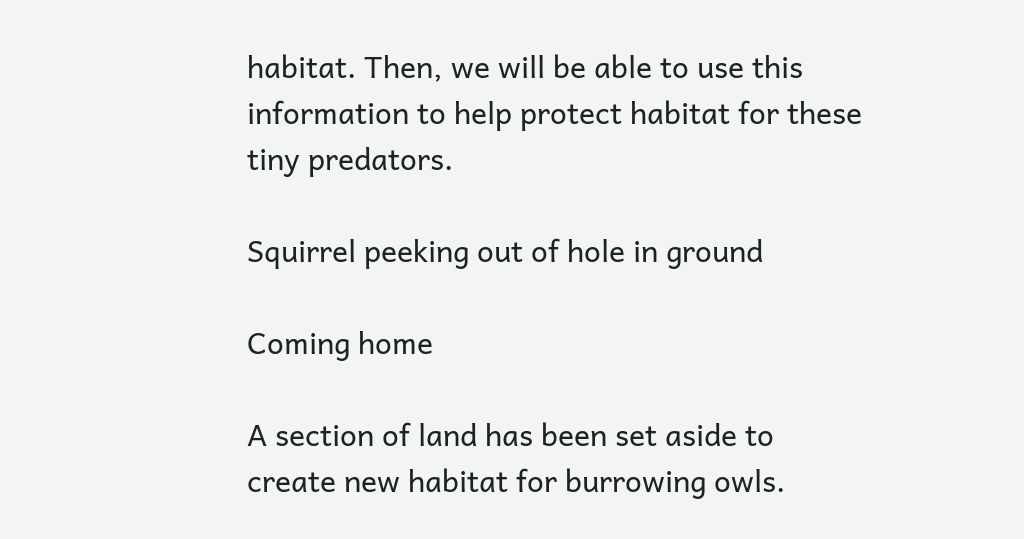habitat. Then, we will be able to use this information to help protect habitat for these tiny predators.

Squirrel peeking out of hole in ground

Coming home

A section of land has been set aside to create new habitat for burrowing owls.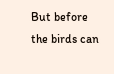But before the birds can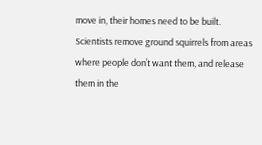move in, their homes need to be built. Scientists remove ground squirrels from areas where people don’t want them, and release them in the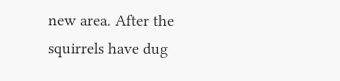new area. After the squirrels have dug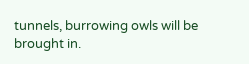tunnels, burrowing owls will be brought in.